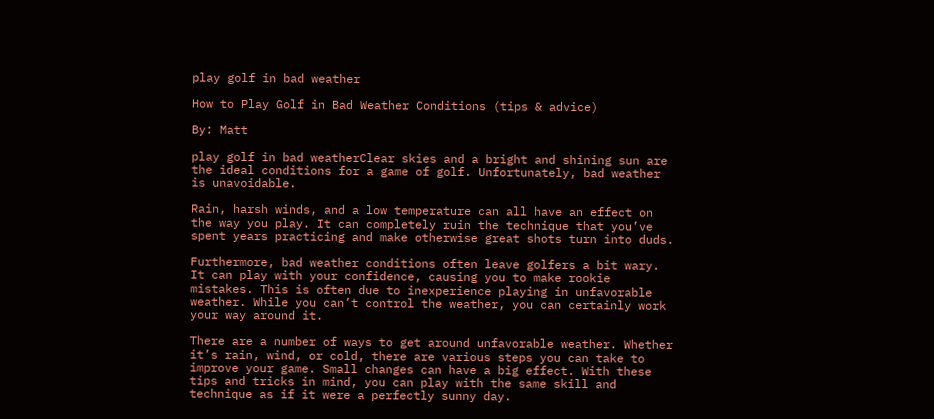play golf in bad weather

How to Play Golf in Bad Weather Conditions (tips & advice)

By: Matt

play golf in bad weatherClear skies and a bright and shining sun are the ideal conditions for a game of golf. Unfortunately, bad weather is unavoidable.

Rain, harsh winds, and a low temperature can all have an effect on the way you play. It can completely ruin the technique that you’ve spent years practicing and make otherwise great shots turn into duds.

Furthermore, bad weather conditions often leave golfers a bit wary. It can play with your confidence, causing you to make rookie mistakes. This is often due to inexperience playing in unfavorable weather. While you can’t control the weather, you can certainly work your way around it.

There are a number of ways to get around unfavorable weather. Whether it’s rain, wind, or cold, there are various steps you can take to improve your game. Small changes can have a big effect. With these tips and tricks in mind, you can play with the same skill and technique as if it were a perfectly sunny day.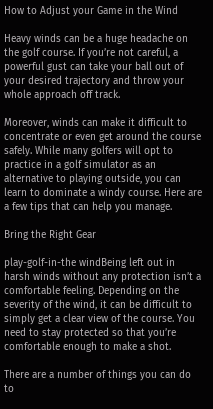How to Adjust your Game in the Wind

Heavy winds can be a huge headache on the golf course. If you’re not careful, a powerful gust can take your ball out of your desired trajectory and throw your whole approach off track.

Moreover, winds can make it difficult to concentrate or even get around the course safely. While many golfers will opt to practice in a golf simulator as an alternative to playing outside, you can learn to dominate a windy course. Here are a few tips that can help you manage.

Bring the Right Gear

play-golf-in-the windBeing left out in harsh winds without any protection isn’t a comfortable feeling. Depending on the severity of the wind, it can be difficult to simply get a clear view of the course. You need to stay protected so that you’re comfortable enough to make a shot.

There are a number of things you can do to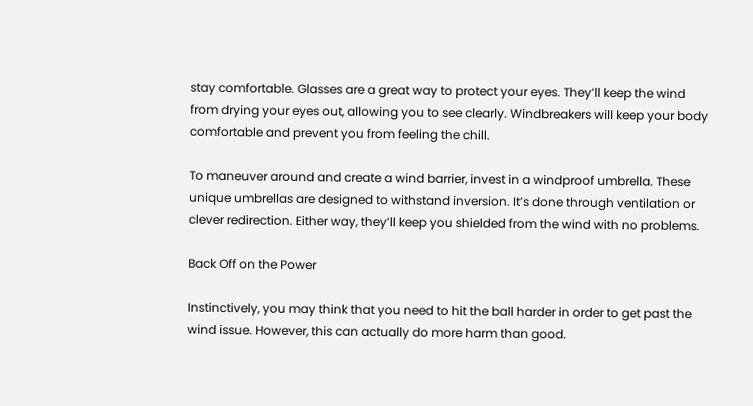stay comfortable. Glasses are a great way to protect your eyes. They’ll keep the wind from drying your eyes out, allowing you to see clearly. Windbreakers will keep your body comfortable and prevent you from feeling the chill.

To maneuver around and create a wind barrier, invest in a windproof umbrella. These unique umbrellas are designed to withstand inversion. It’s done through ventilation or clever redirection. Either way, they’ll keep you shielded from the wind with no problems.

Back Off on the Power

Instinctively, you may think that you need to hit the ball harder in order to get past the wind issue. However, this can actually do more harm than good.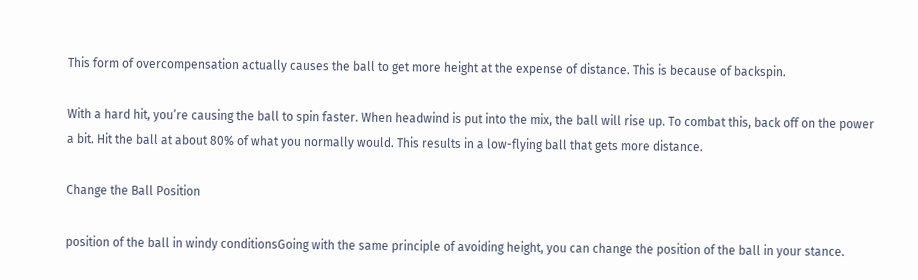This form of overcompensation actually causes the ball to get more height at the expense of distance. This is because of backspin.

With a hard hit, you’re causing the ball to spin faster. When headwind is put into the mix, the ball will rise up. To combat this, back off on the power a bit. Hit the ball at about 80% of what you normally would. This results in a low-flying ball that gets more distance.

Change the Ball Position

position of the ball in windy conditionsGoing with the same principle of avoiding height, you can change the position of the ball in your stance.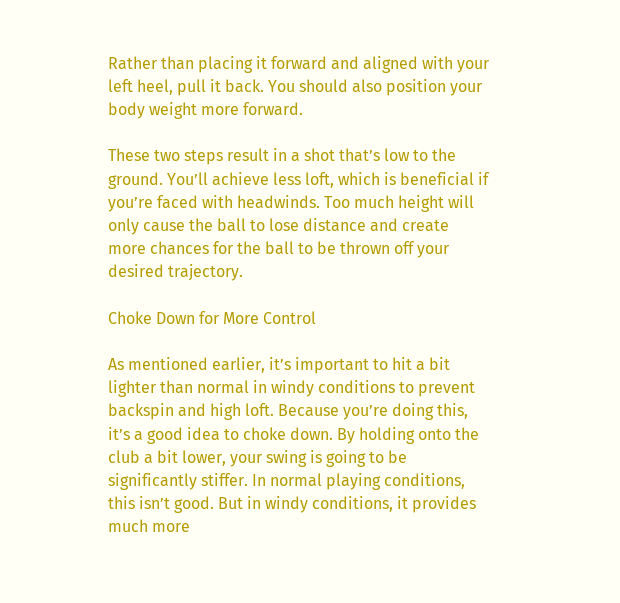Rather than placing it forward and aligned with your left heel, pull it back. You should also position your body weight more forward.

These two steps result in a shot that’s low to the ground. You’ll achieve less loft, which is beneficial if you’re faced with headwinds. Too much height will only cause the ball to lose distance and create more chances for the ball to be thrown off your desired trajectory.

Choke Down for More Control

As mentioned earlier, it’s important to hit a bit lighter than normal in windy conditions to prevent backspin and high loft. Because you’re doing this, it’s a good idea to choke down. By holding onto the club a bit lower, your swing is going to be significantly stiffer. In normal playing conditions, this isn’t good. But in windy conditions, it provides much more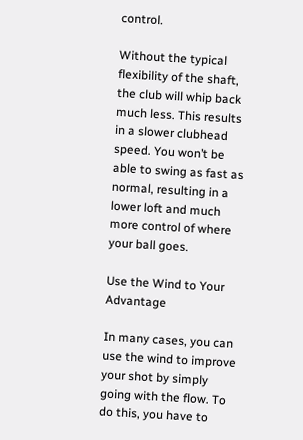control.

Without the typical flexibility of the shaft, the club will whip back much less. This results in a slower clubhead speed. You won’t be able to swing as fast as normal, resulting in a lower loft and much more control of where your ball goes.

Use the Wind to Your Advantage

In many cases, you can use the wind to improve your shot by simply going with the flow. To do this, you have to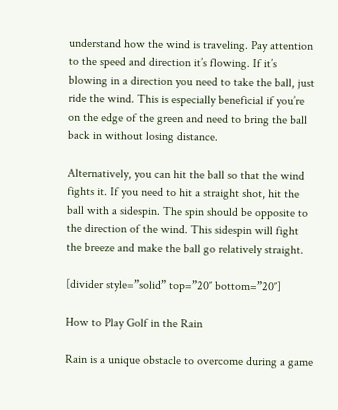understand how the wind is traveling. Pay attention to the speed and direction it’s flowing. If it’s blowing in a direction you need to take the ball, just ride the wind. This is especially beneficial if you’re on the edge of the green and need to bring the ball back in without losing distance.

Alternatively, you can hit the ball so that the wind fights it. If you need to hit a straight shot, hit the ball with a sidespin. The spin should be opposite to the direction of the wind. This sidespin will fight the breeze and make the ball go relatively straight.

[divider style=”solid” top=”20″ bottom=”20″]

How to Play Golf in the Rain

Rain is a unique obstacle to overcome during a game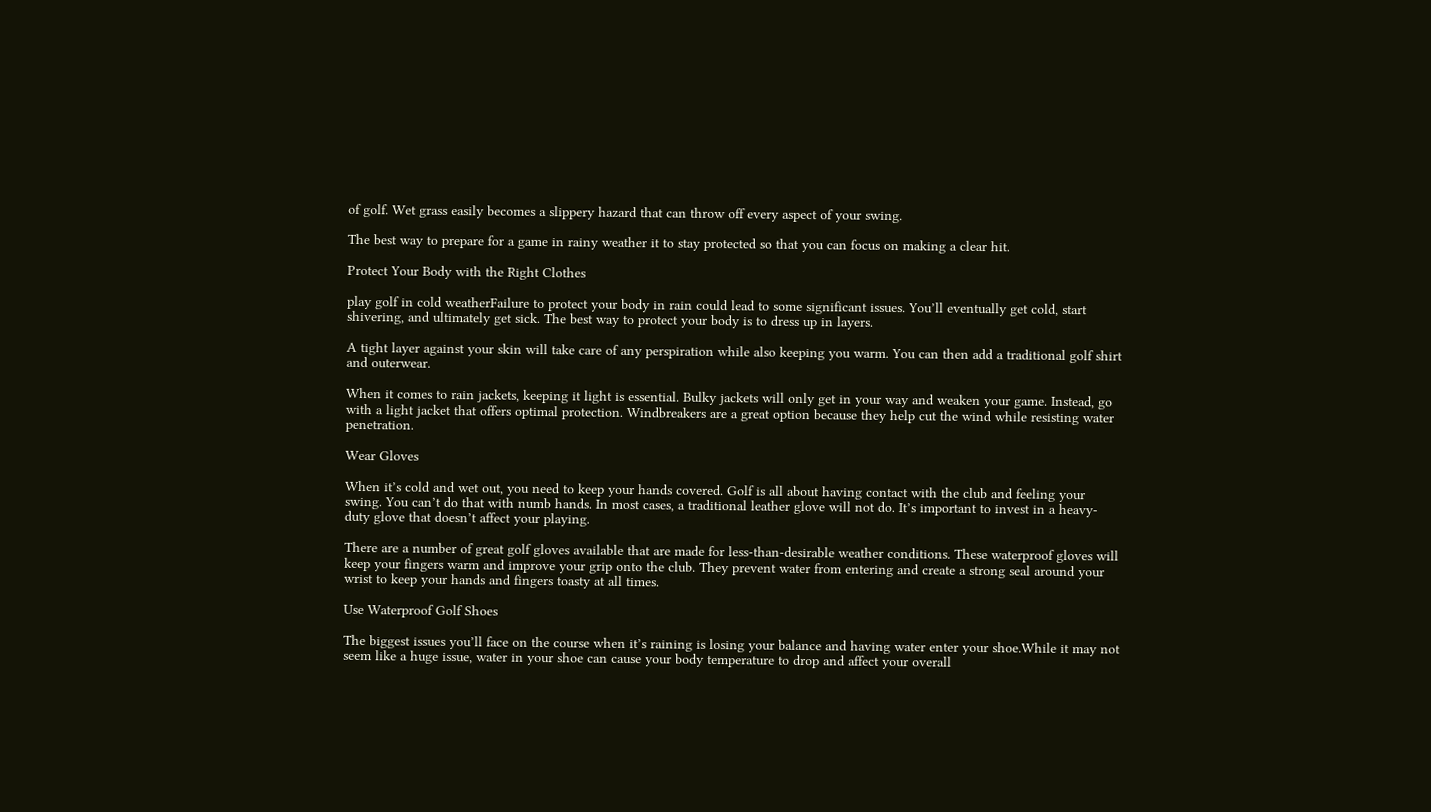of golf. Wet grass easily becomes a slippery hazard that can throw off every aspect of your swing.

The best way to prepare for a game in rainy weather it to stay protected so that you can focus on making a clear hit.

Protect Your Body with the Right Clothes

play golf in cold weatherFailure to protect your body in rain could lead to some significant issues. You’ll eventually get cold, start shivering, and ultimately get sick. The best way to protect your body is to dress up in layers.

A tight layer against your skin will take care of any perspiration while also keeping you warm. You can then add a traditional golf shirt and outerwear.

When it comes to rain jackets, keeping it light is essential. Bulky jackets will only get in your way and weaken your game. Instead, go with a light jacket that offers optimal protection. Windbreakers are a great option because they help cut the wind while resisting water penetration.

Wear Gloves

When it’s cold and wet out, you need to keep your hands covered. Golf is all about having contact with the club and feeling your swing. You can’t do that with numb hands. In most cases, a traditional leather glove will not do. It’s important to invest in a heavy-duty glove that doesn’t affect your playing.

There are a number of great golf gloves available that are made for less-than-desirable weather conditions. These waterproof gloves will keep your fingers warm and improve your grip onto the club. They prevent water from entering and create a strong seal around your wrist to keep your hands and fingers toasty at all times.

Use Waterproof Golf Shoes

The biggest issues you’ll face on the course when it’s raining is losing your balance and having water enter your shoe.While it may not seem like a huge issue, water in your shoe can cause your body temperature to drop and affect your overall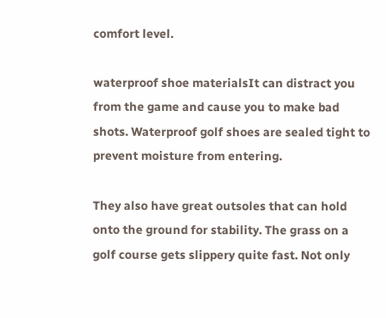comfort level.

waterproof shoe materialsIt can distract you from the game and cause you to make bad shots. Waterproof golf shoes are sealed tight to prevent moisture from entering.

They also have great outsoles that can hold onto the ground for stability. The grass on a golf course gets slippery quite fast. Not only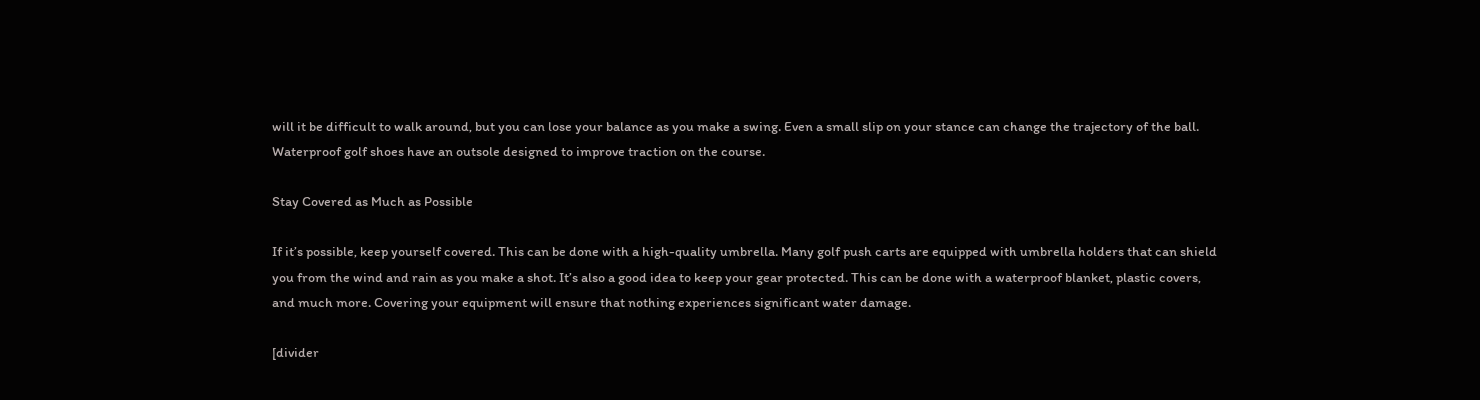will it be difficult to walk around, but you can lose your balance as you make a swing. Even a small slip on your stance can change the trajectory of the ball. Waterproof golf shoes have an outsole designed to improve traction on the course.

Stay Covered as Much as Possible

If it’s possible, keep yourself covered. This can be done with a high-quality umbrella. Many golf push carts are equipped with umbrella holders that can shield you from the wind and rain as you make a shot. It’s also a good idea to keep your gear protected. This can be done with a waterproof blanket, plastic covers, and much more. Covering your equipment will ensure that nothing experiences significant water damage.

[divider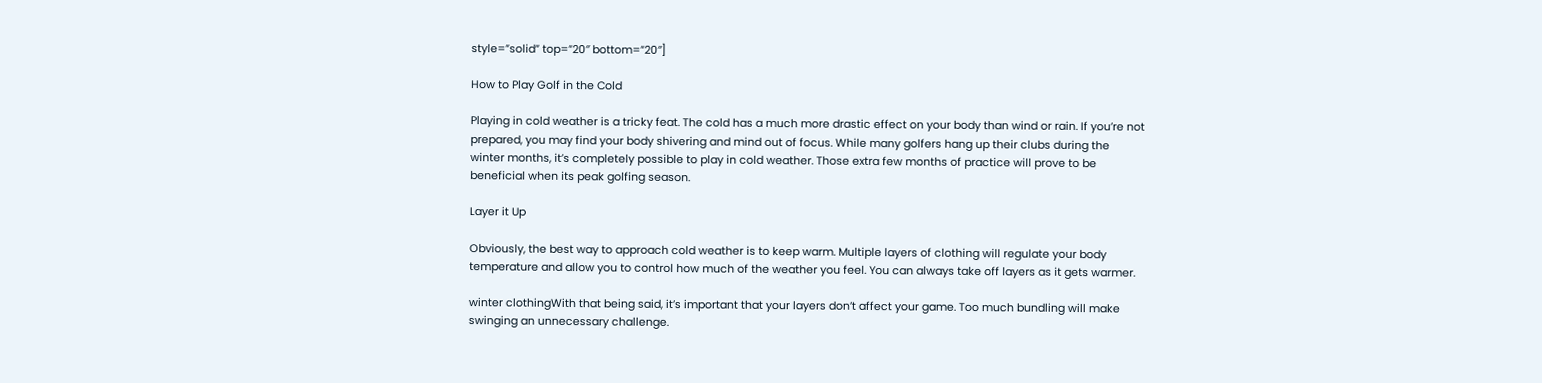style=”solid” top=”20″ bottom=”20″]

How to Play Golf in the Cold

Playing in cold weather is a tricky feat. The cold has a much more drastic effect on your body than wind or rain. If you’re not prepared, you may find your body shivering and mind out of focus. While many golfers hang up their clubs during the winter months, it’s completely possible to play in cold weather. Those extra few months of practice will prove to be beneficial when its peak golfing season.

Layer it Up

Obviously, the best way to approach cold weather is to keep warm. Multiple layers of clothing will regulate your body temperature and allow you to control how much of the weather you feel. You can always take off layers as it gets warmer.

winter clothingWith that being said, it’s important that your layers don’t affect your game. Too much bundling will make swinging an unnecessary challenge.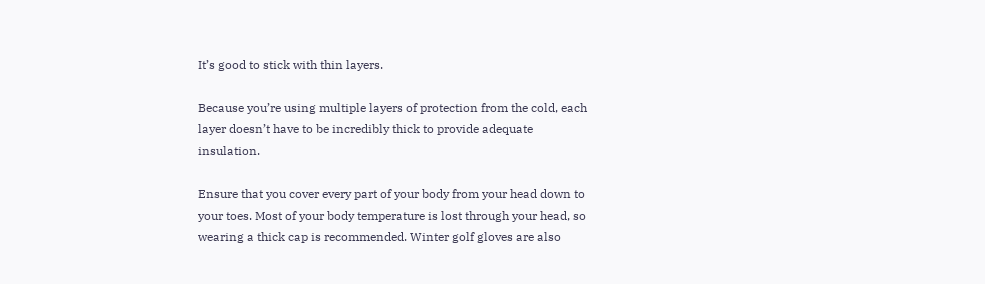It’s good to stick with thin layers.

Because you’re using multiple layers of protection from the cold, each layer doesn’t have to be incredibly thick to provide adequate insulation.

Ensure that you cover every part of your body from your head down to your toes. Most of your body temperature is lost through your head, so wearing a thick cap is recommended. Winter golf gloves are also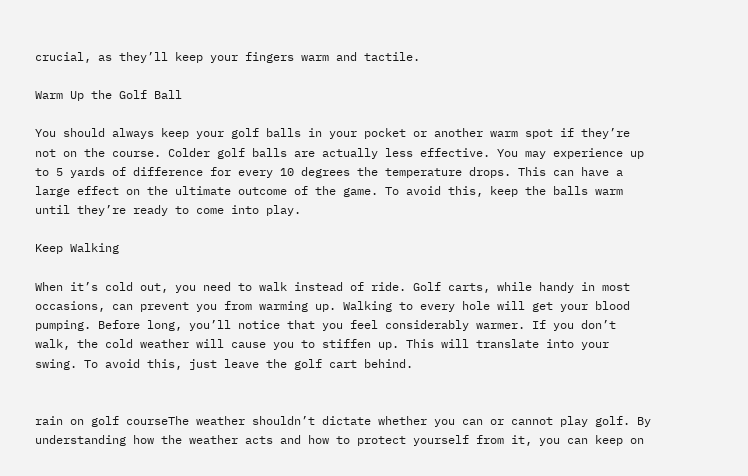crucial, as they’ll keep your fingers warm and tactile.

Warm Up the Golf Ball

You should always keep your golf balls in your pocket or another warm spot if they’re not on the course. Colder golf balls are actually less effective. You may experience up to 5 yards of difference for every 10 degrees the temperature drops. This can have a large effect on the ultimate outcome of the game. To avoid this, keep the balls warm until they’re ready to come into play.

Keep Walking

When it’s cold out, you need to walk instead of ride. Golf carts, while handy in most occasions, can prevent you from warming up. Walking to every hole will get your blood pumping. Before long, you’ll notice that you feel considerably warmer. If you don’t walk, the cold weather will cause you to stiffen up. This will translate into your swing. To avoid this, just leave the golf cart behind.


rain on golf courseThe weather shouldn’t dictate whether you can or cannot play golf. By understanding how the weather acts and how to protect yourself from it, you can keep on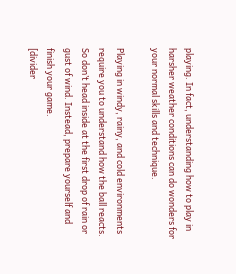playing. In fact, understanding how to play in harsher weather conditions can do wonders for your normal skills and technique.

Playing in windy, rainy, and cold environments require you to understand how the ball reacts. So don’t head inside at the first drop of rain or gust of wind. Instead, prepare yourself and finish your game.
[divider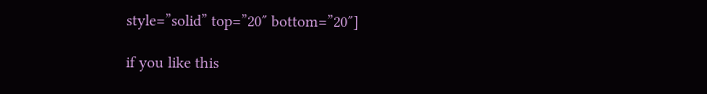style=”solid” top=”20″ bottom=”20″]

if you like this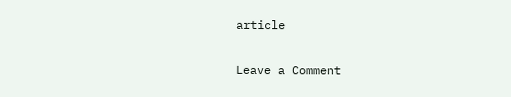article

Leave a Comment